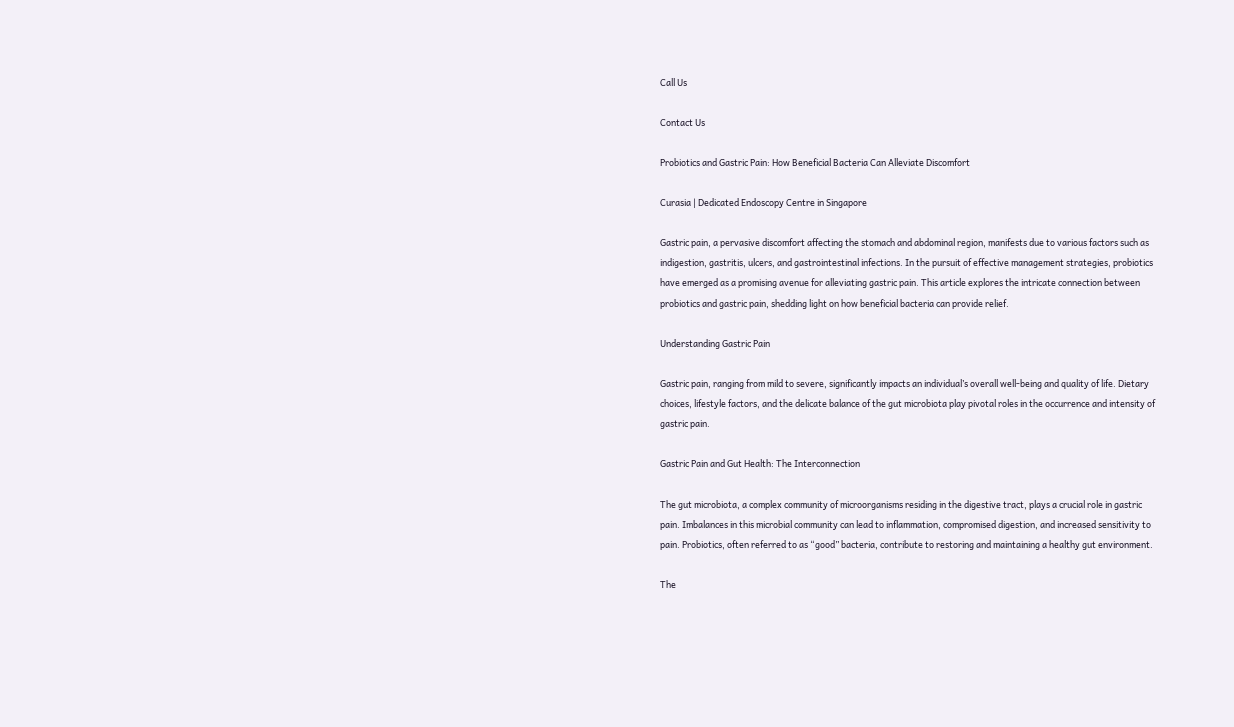Call Us

Contact Us

Probiotics and Gastric Pain: How Beneficial Bacteria Can Alleviate Discomfort

Curasia | Dedicated Endoscopy Centre in Singapore

Gastric pain, a pervasive discomfort affecting the stomach and abdominal region, manifests due to various factors such as indigestion, gastritis, ulcers, and gastrointestinal infections. In the pursuit of effective management strategies, probiotics have emerged as a promising avenue for alleviating gastric pain. This article explores the intricate connection between probiotics and gastric pain, shedding light on how beneficial bacteria can provide relief.

Understanding Gastric Pain

Gastric pain, ranging from mild to severe, significantly impacts an individual’s overall well-being and quality of life. Dietary choices, lifestyle factors, and the delicate balance of the gut microbiota play pivotal roles in the occurrence and intensity of gastric pain.

Gastric Pain and Gut Health: The Interconnection

The gut microbiota, a complex community of microorganisms residing in the digestive tract, plays a crucial role in gastric pain. Imbalances in this microbial community can lead to inflammation, compromised digestion, and increased sensitivity to pain. Probiotics, often referred to as “good” bacteria, contribute to restoring and maintaining a healthy gut environment.

The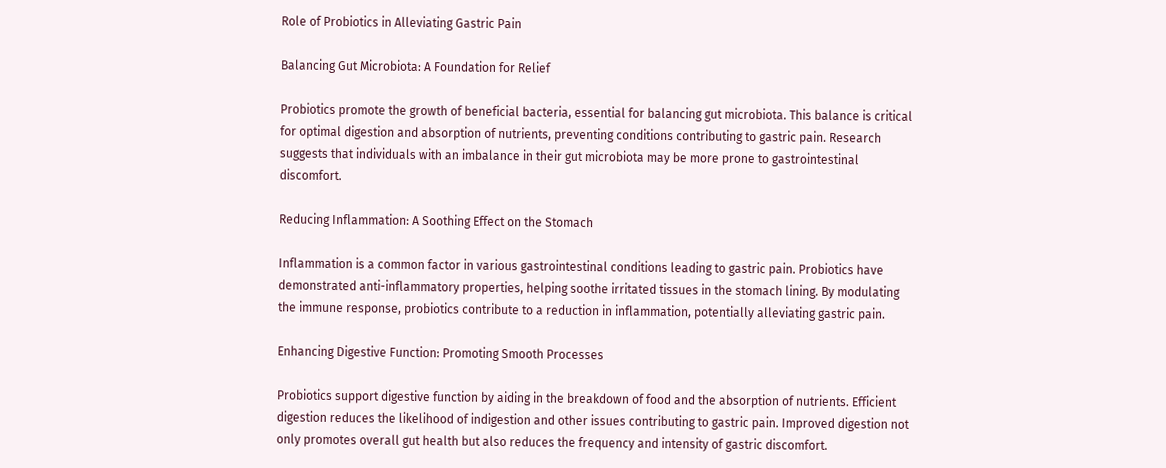Role of Probiotics in Alleviating Gastric Pain

Balancing Gut Microbiota: A Foundation for Relief

Probiotics promote the growth of beneficial bacteria, essential for balancing gut microbiota. This balance is critical for optimal digestion and absorption of nutrients, preventing conditions contributing to gastric pain. Research suggests that individuals with an imbalance in their gut microbiota may be more prone to gastrointestinal discomfort.

Reducing Inflammation: A Soothing Effect on the Stomach

Inflammation is a common factor in various gastrointestinal conditions leading to gastric pain. Probiotics have demonstrated anti-inflammatory properties, helping soothe irritated tissues in the stomach lining. By modulating the immune response, probiotics contribute to a reduction in inflammation, potentially alleviating gastric pain.

Enhancing Digestive Function: Promoting Smooth Processes

Probiotics support digestive function by aiding in the breakdown of food and the absorption of nutrients. Efficient digestion reduces the likelihood of indigestion and other issues contributing to gastric pain. Improved digestion not only promotes overall gut health but also reduces the frequency and intensity of gastric discomfort.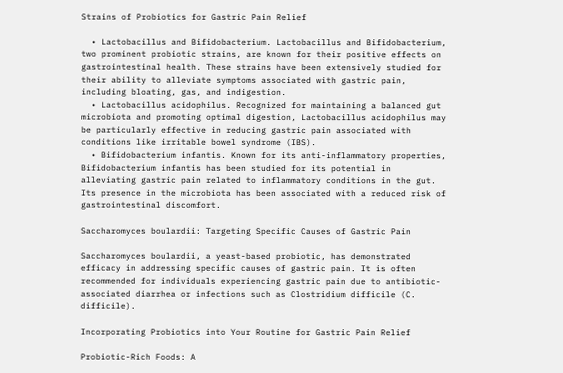Strains of Probiotics for Gastric Pain Relief

  • Lactobacillus and Bifidobacterium. Lactobacillus and Bifidobacterium, two prominent probiotic strains, are known for their positive effects on gastrointestinal health. These strains have been extensively studied for their ability to alleviate symptoms associated with gastric pain, including bloating, gas, and indigestion.
  • Lactobacillus acidophilus. Recognized for maintaining a balanced gut microbiota and promoting optimal digestion, Lactobacillus acidophilus may be particularly effective in reducing gastric pain associated with conditions like irritable bowel syndrome (IBS).
  • Bifidobacterium infantis. Known for its anti-inflammatory properties, Bifidobacterium infantis has been studied for its potential in alleviating gastric pain related to inflammatory conditions in the gut. Its presence in the microbiota has been associated with a reduced risk of gastrointestinal discomfort.

Saccharomyces boulardii: Targeting Specific Causes of Gastric Pain

Saccharomyces boulardii, a yeast-based probiotic, has demonstrated efficacy in addressing specific causes of gastric pain. It is often recommended for individuals experiencing gastric pain due to antibiotic-associated diarrhea or infections such as Clostridium difficile (C. difficile).

Incorporating Probiotics into Your Routine for Gastric Pain Relief

Probiotic-Rich Foods: A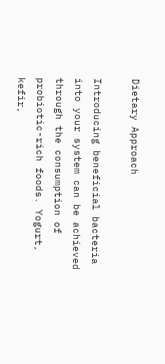Dietary Approach

Introducing beneficial bacteria into your system can be achieved through the consumption of probiotic-rich foods. Yogurt, kefir,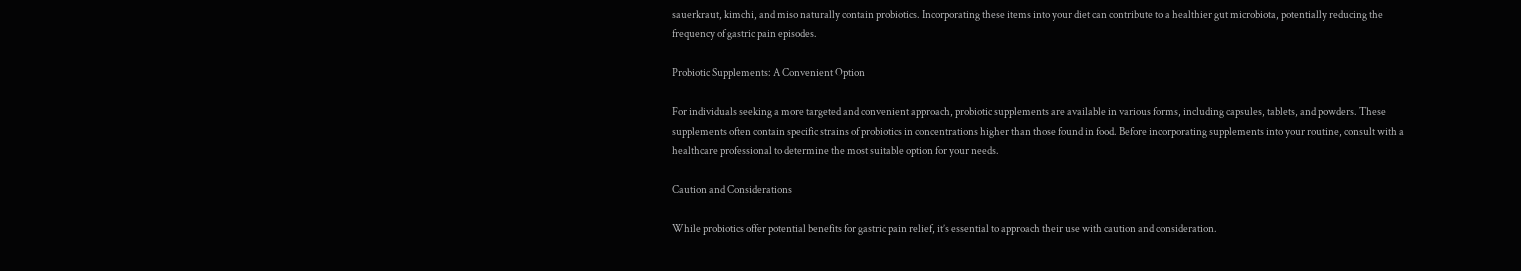sauerkraut, kimchi, and miso naturally contain probiotics. Incorporating these items into your diet can contribute to a healthier gut microbiota, potentially reducing the frequency of gastric pain episodes.

Probiotic Supplements: A Convenient Option

For individuals seeking a more targeted and convenient approach, probiotic supplements are available in various forms, including capsules, tablets, and powders. These supplements often contain specific strains of probiotics in concentrations higher than those found in food. Before incorporating supplements into your routine, consult with a healthcare professional to determine the most suitable option for your needs.

Caution and Considerations

While probiotics offer potential benefits for gastric pain relief, it’s essential to approach their use with caution and consideration.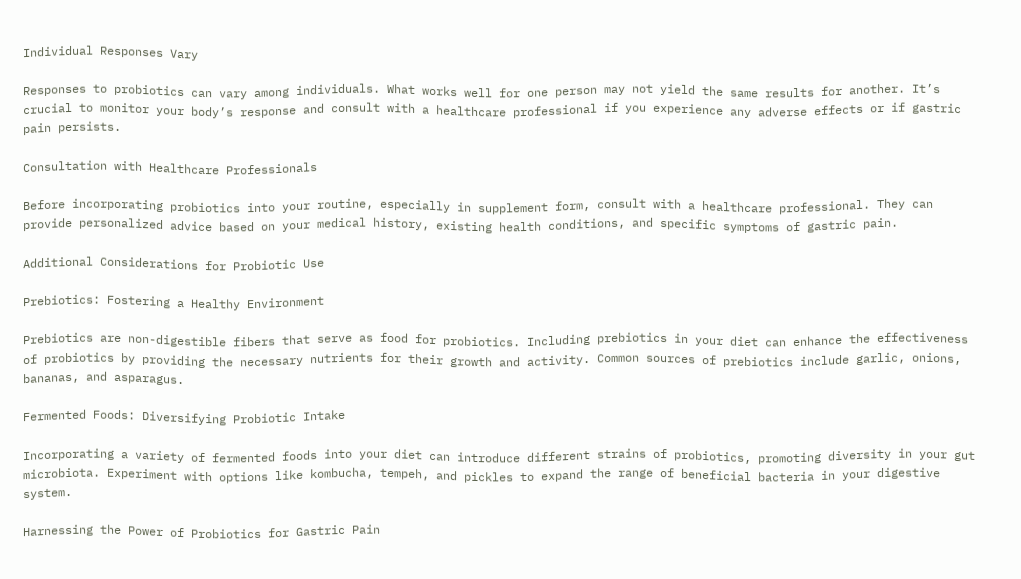Individual Responses Vary

Responses to probiotics can vary among individuals. What works well for one person may not yield the same results for another. It’s crucial to monitor your body’s response and consult with a healthcare professional if you experience any adverse effects or if gastric pain persists.

Consultation with Healthcare Professionals

Before incorporating probiotics into your routine, especially in supplement form, consult with a healthcare professional. They can provide personalized advice based on your medical history, existing health conditions, and specific symptoms of gastric pain.

Additional Considerations for Probiotic Use

Prebiotics: Fostering a Healthy Environment

Prebiotics are non-digestible fibers that serve as food for probiotics. Including prebiotics in your diet can enhance the effectiveness of probiotics by providing the necessary nutrients for their growth and activity. Common sources of prebiotics include garlic, onions, bananas, and asparagus.

Fermented Foods: Diversifying Probiotic Intake

Incorporating a variety of fermented foods into your diet can introduce different strains of probiotics, promoting diversity in your gut microbiota. Experiment with options like kombucha, tempeh, and pickles to expand the range of beneficial bacteria in your digestive system.

Harnessing the Power of Probiotics for Gastric Pain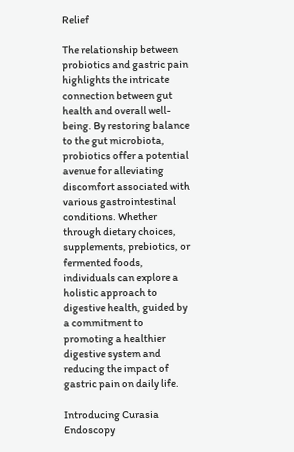Relief

The relationship between probiotics and gastric pain highlights the intricate connection between gut health and overall well-being. By restoring balance to the gut microbiota, probiotics offer a potential avenue for alleviating discomfort associated with various gastrointestinal conditions. Whether through dietary choices, supplements, prebiotics, or fermented foods, individuals can explore a holistic approach to digestive health, guided by a commitment to promoting a healthier digestive system and reducing the impact of gastric pain on daily life.

Introducing Curasia Endoscopy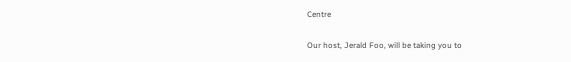Centre

Our host, Jerald Foo, will be taking you to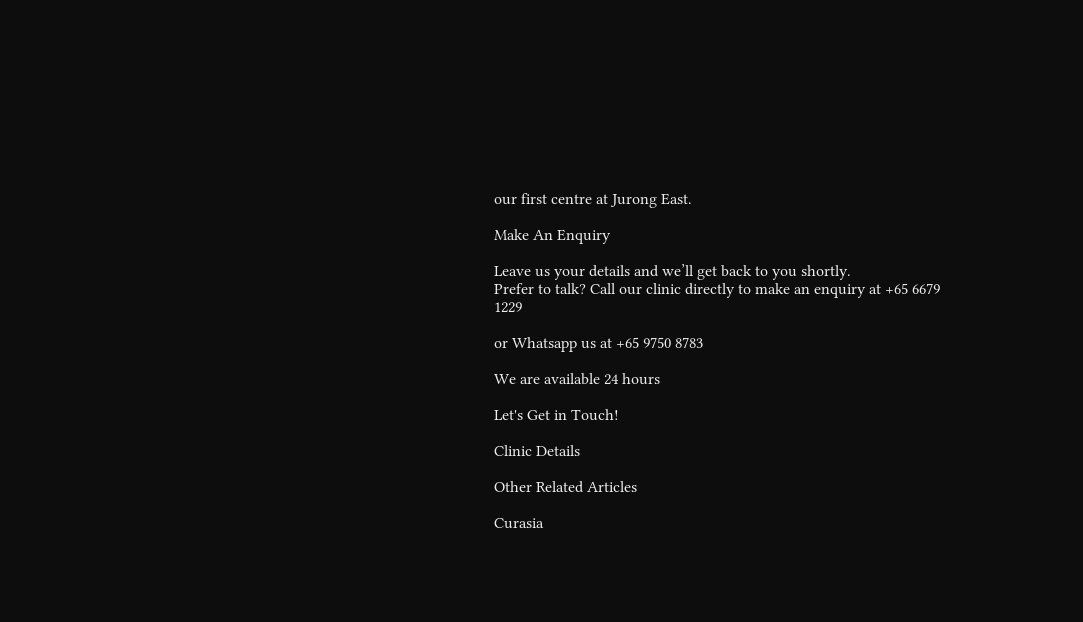our first centre at Jurong East.

Make An Enquiry

Leave us your details and we’ll get back to you shortly.
Prefer to talk? Call our clinic directly to make an enquiry at +65 6679 1229

or Whatsapp us at +65 9750 8783

We are available 24 hours

Let's Get in Touch!

Clinic Details

Other Related Articles

Curasia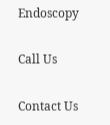Endoscopy

Call Us

Contact Us